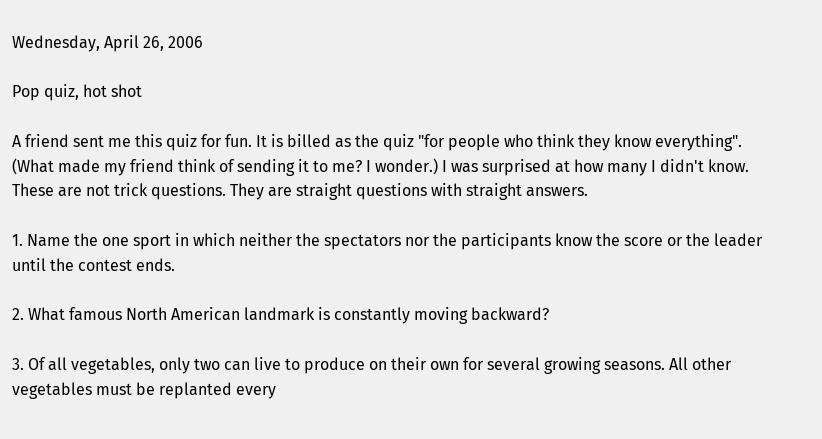Wednesday, April 26, 2006

Pop quiz, hot shot

A friend sent me this quiz for fun. It is billed as the quiz "for people who think they know everything". (What made my friend think of sending it to me? I wonder.) I was surprised at how many I didn't know. These are not trick questions. They are straight questions with straight answers.

1. Name the one sport in which neither the spectators nor the participants know the score or the leader until the contest ends.

2. What famous North American landmark is constantly moving backward?

3. Of all vegetables, only two can live to produce on their own for several growing seasons. All other vegetables must be replanted every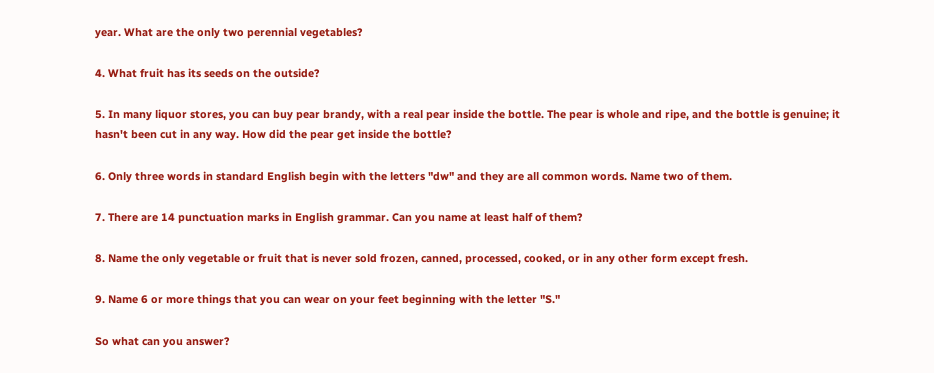year. What are the only two perennial vegetables?

4. What fruit has its seeds on the outside?

5. In many liquor stores, you can buy pear brandy, with a real pear inside the bottle. The pear is whole and ripe, and the bottle is genuine; it hasn't been cut in any way. How did the pear get inside the bottle?

6. Only three words in standard English begin with the letters "dw" and they are all common words. Name two of them.

7. There are 14 punctuation marks in English grammar. Can you name at least half of them?

8. Name the only vegetable or fruit that is never sold frozen, canned, processed, cooked, or in any other form except fresh.

9. Name 6 or more things that you can wear on your feet beginning with the letter "S."

So what can you answer?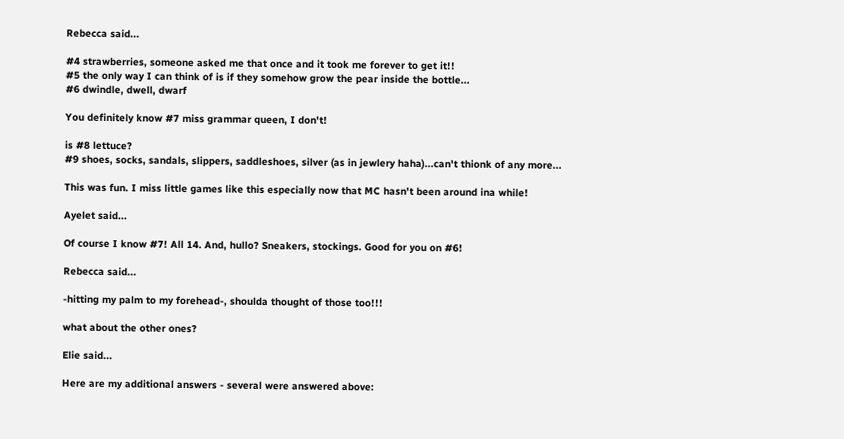Rebecca said...

#4 strawberries, someone asked me that once and it took me forever to get it!!
#5 the only way I can think of is if they somehow grow the pear inside the bottle...
#6 dwindle, dwell, dwarf

You definitely know #7 miss grammar queen, I don't!

is #8 lettuce?
#9 shoes, socks, sandals, slippers, saddleshoes, silver (as in jewlery haha)...can't thionk of any more...

This was fun. I miss little games like this especially now that MC hasn't been around ina while!

Ayelet said...

Of course I know #7! All 14. And, hullo? Sneakers, stockings. Good for you on #6!

Rebecca said...

-hitting my palm to my forehead-, shoulda thought of those too!!!

what about the other ones?

Elie said...

Here are my additional answers - several were answered above: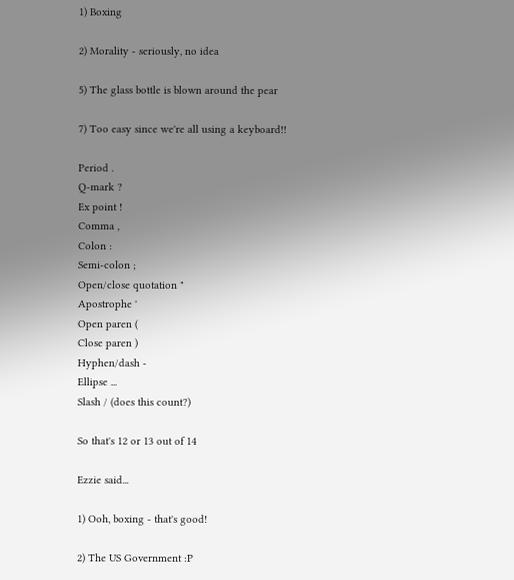1) Boxing

2) Morality - seriously, no idea

5) The glass bottle is blown around the pear

7) Too easy since we're all using a keyboard!!

Period .
Q-mark ?
Ex point !
Comma ,
Colon :
Semi-colon ;
Open/close quotation "
Apostrophe '
Open paren (
Close paren )
Hyphen/dash -
Ellipse ...
Slash / (does this count?)

So that's 12 or 13 out of 14

Ezzie said...

1) Ooh, boxing - that's good!

2) The US Government :P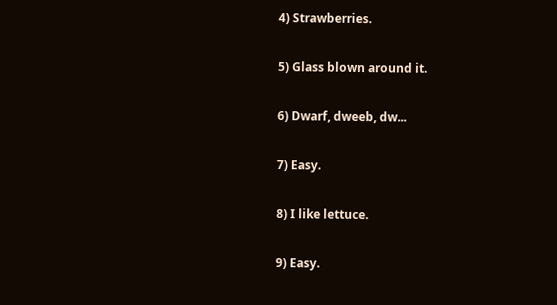4) Strawberries.

5) Glass blown around it.

6) Dwarf, dweeb, dw...

7) Easy.

8) I like lettuce.

9) Easy.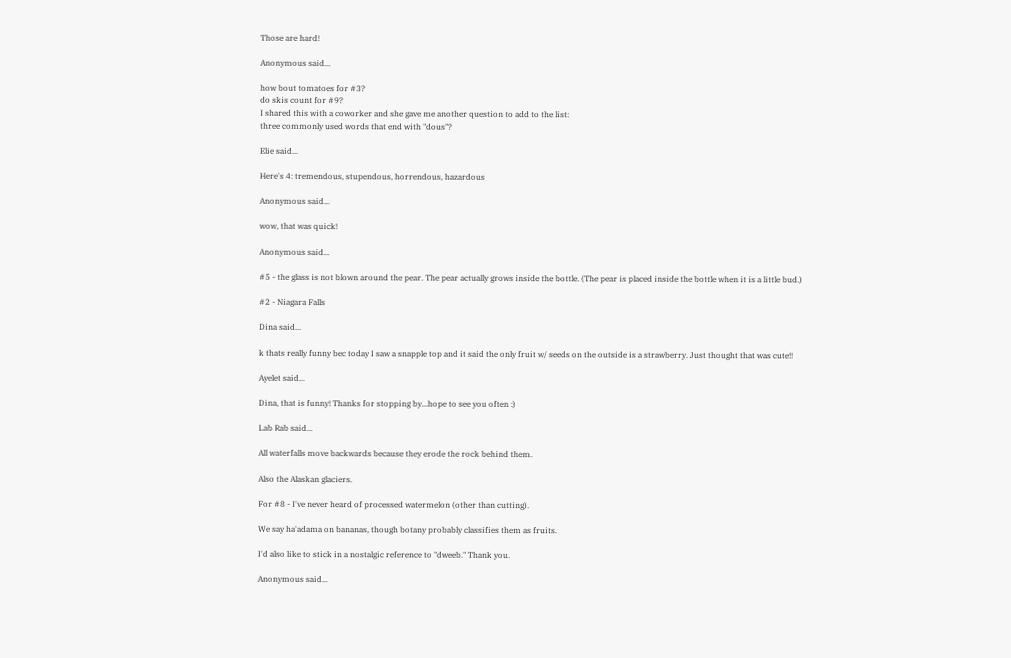Those are hard!

Anonymous said...

how bout tomatoes for #3?
do skis count for #9?
I shared this with a coworker and she gave me another question to add to the list:
three commonly used words that end with "dous"?

Elie said...

Here's 4: tremendous, stupendous, horrendous, hazardous

Anonymous said...

wow, that was quick!

Anonymous said...

#5 - the glass is not blown around the pear. The pear actually grows inside the bottle. (The pear is placed inside the bottle when it is a little bud.)

#2 - Niagara Falls

Dina said...

k thats really funny bec today I saw a snapple top and it said the only fruit w/ seeds on the outside is a strawberry. Just thought that was cute!!

Ayelet said...

Dina, that is funny! Thanks for stopping by...hope to see you often :)

Lab Rab said...

All waterfalls move backwards because they erode the rock behind them.

Also the Alaskan glaciers.

For #8 - I've never heard of processed watermelon (other than cutting).

We say ha'adama on bananas, though botany probably classifies them as fruits.

I'd also like to stick in a nostalgic reference to "dweeb." Thank you.

Anonymous said...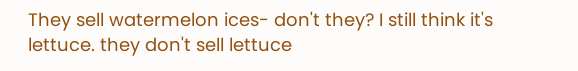They sell watermelon ices- don't they? I still think it's lettuce. they don't sell lettuce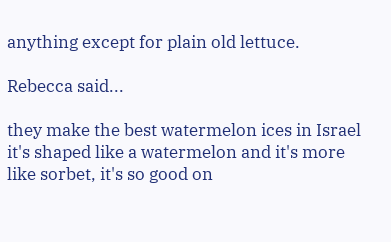anything except for plain old lettuce.

Rebecca said...

they make the best watermelon ices in Israel it's shaped like a watermelon and it's more like sorbet, it's so good on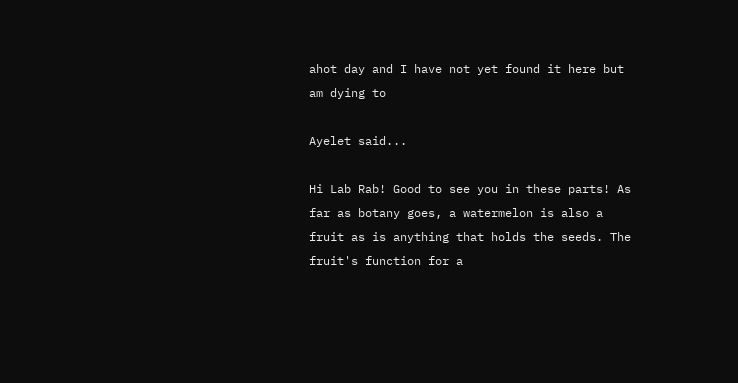ahot day and I have not yet found it here but am dying to

Ayelet said...

Hi Lab Rab! Good to see you in these parts! As far as botany goes, a watermelon is also a fruit as is anything that holds the seeds. The fruit's function for a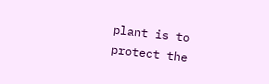plant is to protect the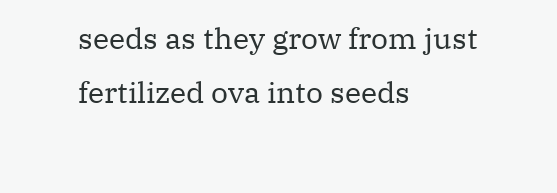seeds as they grow from just fertilized ova into seeds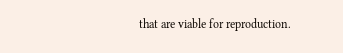that are viable for reproduction.